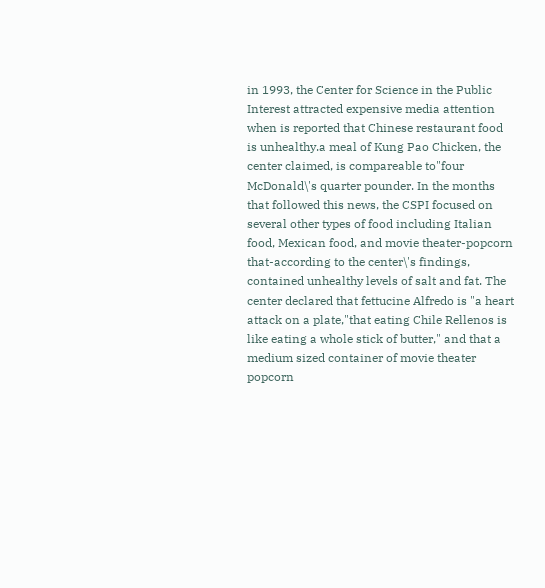in 1993, the Center for Science in the Public Interest attracted expensive media attention when is reported that Chinese restaurant food is unhealthy.a meal of Kung Pao Chicken, the center claimed, is compareable to"four McDonald\'s quarter pounder. In the months that followed this news, the CSPI focused on several other types of food including Italian food, Mexican food, and movie theater-popcorn that-according to the center\'s findings, contained unhealthy levels of salt and fat. The center declared that fettucine Alfredo is "a heart attack on a plate,"that eating Chile Rellenos is like eating a whole stick of butter," and that a medium sized container of movie theater popcorn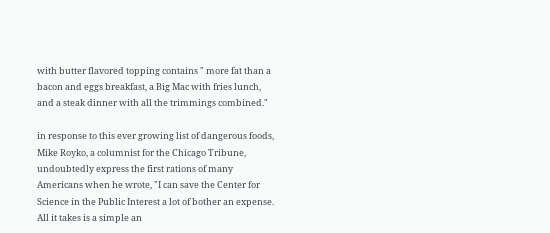with butter flavored topping contains " more fat than a bacon and eggs breakfast, a Big Mac with fries lunch, and a steak dinner with all the trimmings combined."

in response to this ever growing list of dangerous foods, Mike Royko, a columnist for the Chicago Tribune, undoubtedly express the first rations of many Americans when he wrote, "I can save the Center for Science in the Public Interest a lot of bother an expense. All it takes is a simple an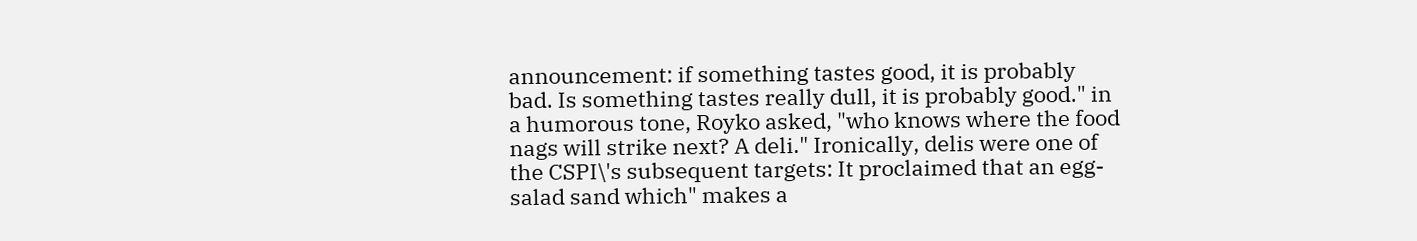announcement: if something tastes good, it is probably bad. Is something tastes really dull, it is probably good." in a humorous tone, Royko asked, "who knows where the food nags will strike next? A deli." Ironically, delis were one of the CSPI\'s subsequent targets: It proclaimed that an egg-salad sand which" makes a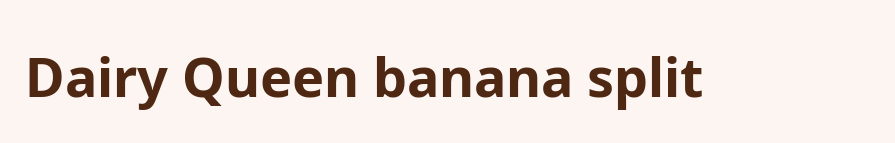Dairy Queen banana split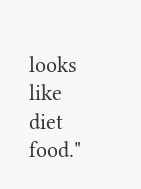looks like diet food."